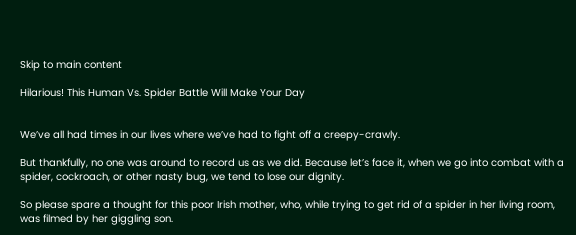Skip to main content

Hilarious! This Human Vs. Spider Battle Will Make Your Day


We’ve all had times in our lives where we’ve had to fight off a creepy-crawly.

But thankfully, no one was around to record us as we did. Because let’s face it, when we go into combat with a spider, cockroach, or other nasty bug, we tend to lose our dignity.

So please spare a thought for this poor Irish mother, who, while trying to get rid of a spider in her living room, was filmed by her giggling son.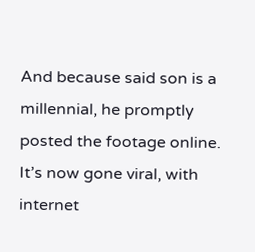And because said son is a millennial, he promptly posted the footage online. It’s now gone viral, with internet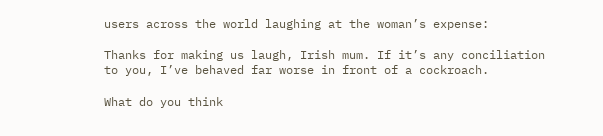users across the world laughing at the woman’s expense:

Thanks for making us laugh, Irish mum. If it’s any conciliation to you, I’ve behaved far worse in front of a cockroach.

What do you think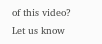of this video? Let us know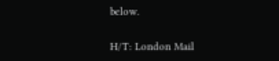below.

H/T: London Mail